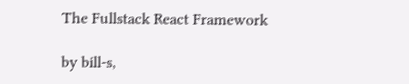The Fullstack React Framework

by bill-s,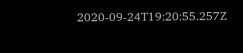2020-09-24T19:20:55.257Z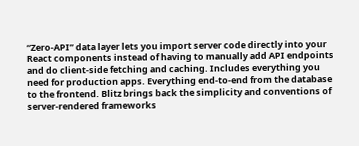“Zero-API” data layer lets you import server code directly into your React components instead of having to manually add API endpoints and do client-side fetching and caching. Includes everything you need for production apps. Everything end-to-end from the database to the frontend. Blitz brings back the simplicity and conventions of server-rendered frameworks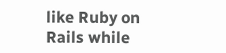like Ruby on Rails while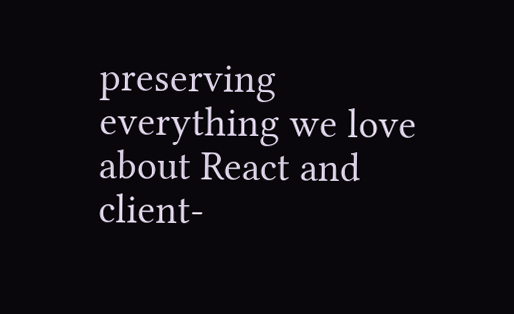preserving everything we love about React and client-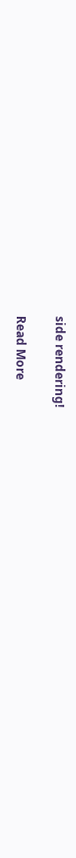side rendering!

Read More